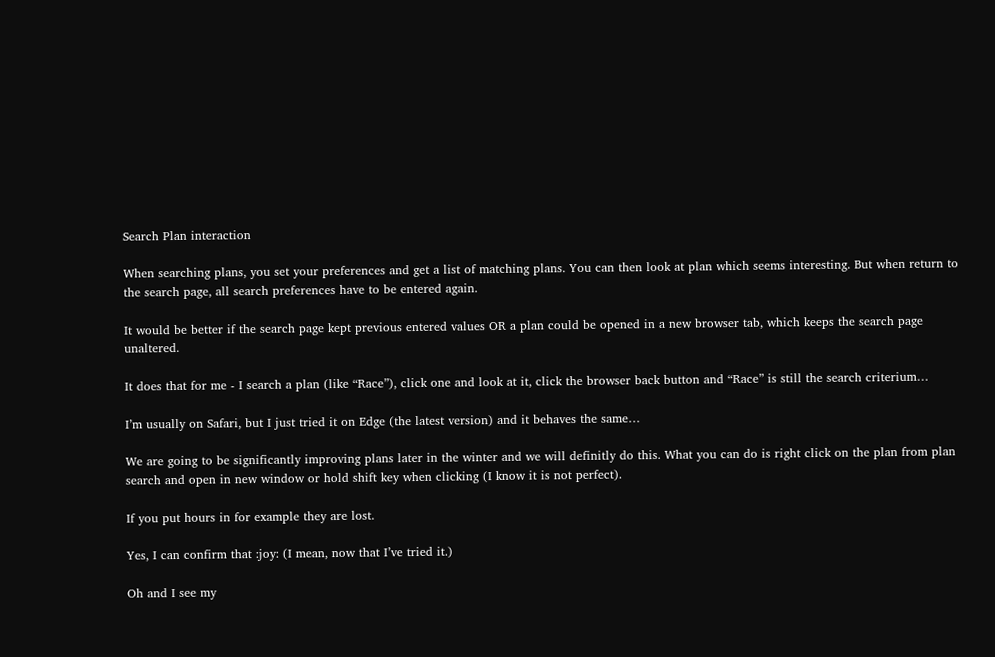Search Plan interaction

When searching plans, you set your preferences and get a list of matching plans. You can then look at plan which seems interesting. But when return to the search page, all search preferences have to be entered again.

It would be better if the search page kept previous entered values OR a plan could be opened in a new browser tab, which keeps the search page unaltered.

It does that for me - I search a plan (like “Race”), click one and look at it, click the browser back button and “Race” is still the search criterium…

I’m usually on Safari, but I just tried it on Edge (the latest version) and it behaves the same…

We are going to be significantly improving plans later in the winter and we will definitly do this. What you can do is right click on the plan from plan search and open in new window or hold shift key when clicking (I know it is not perfect).

If you put hours in for example they are lost.

Yes, I can confirm that :joy: (I mean, now that I’ve tried it.)

Oh and I see my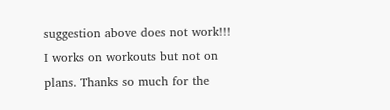suggestion above does not work!!! I works on workouts but not on plans. Thanks so much for the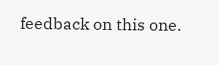feedback on this one.